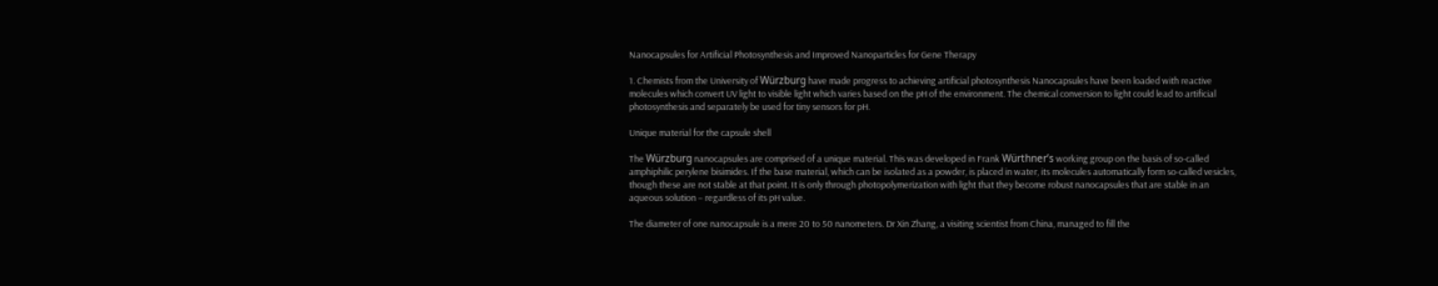Nanocapsules for Artificial Photosynthesis and Improved Nanoparticles for Gene Therapy

1. Chemists from the University of Würzburg have made progress to achieving artificial photosynthesis Nanocapsules have been loaded with reactive molecules which convert UV light to visible light which varies based on the pH of the environment. The chemical conversion to light could lead to artificial photosynthesis and separately be used for tiny sensors for pH.

Unique material for the capsule shell

The Würzburg nanocapsules are comprised of a unique material. This was developed in Frank Würthner’s working group on the basis of so-called amphiphilic perylene bisimides. If the base material, which can be isolated as a powder, is placed in water, its molecules automatically form so-called vesicles, though these are not stable at that point. It is only through photopolymerization with light that they become robust nanocapsules that are stable in an aqueous solution – regardless of its pH value.

The diameter of one nanocapsule is a mere 20 to 50 nanometers. Dr Xin Zhang, a visiting scientist from China, managed to fill the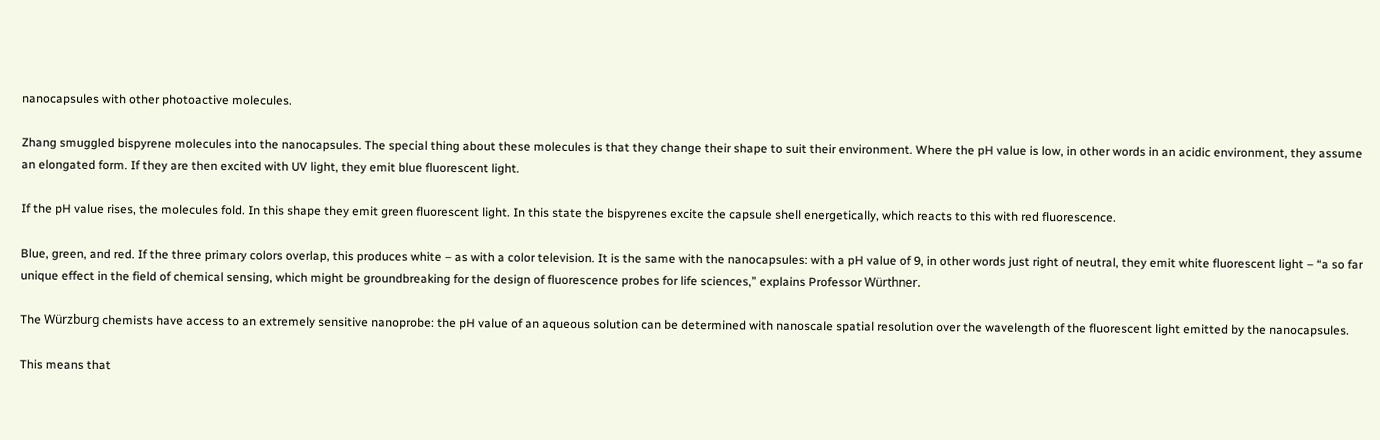nanocapsules with other photoactive molecules.

Zhang smuggled bispyrene molecules into the nanocapsules. The special thing about these molecules is that they change their shape to suit their environment. Where the pH value is low, in other words in an acidic environment, they assume an elongated form. If they are then excited with UV light, they emit blue fluorescent light.

If the pH value rises, the molecules fold. In this shape they emit green fluorescent light. In this state the bispyrenes excite the capsule shell energetically, which reacts to this with red fluorescence.

Blue, green, and red. If the three primary colors overlap, this produces white – as with a color television. It is the same with the nanocapsules: with a pH value of 9, in other words just right of neutral, they emit white fluorescent light – “a so far unique effect in the field of chemical sensing, which might be groundbreaking for the design of fluorescence probes for life sciences,” explains Professor Würthner.

The Würzburg chemists have access to an extremely sensitive nanoprobe: the pH value of an aqueous solution can be determined with nanoscale spatial resolution over the wavelength of the fluorescent light emitted by the nanocapsules.

This means that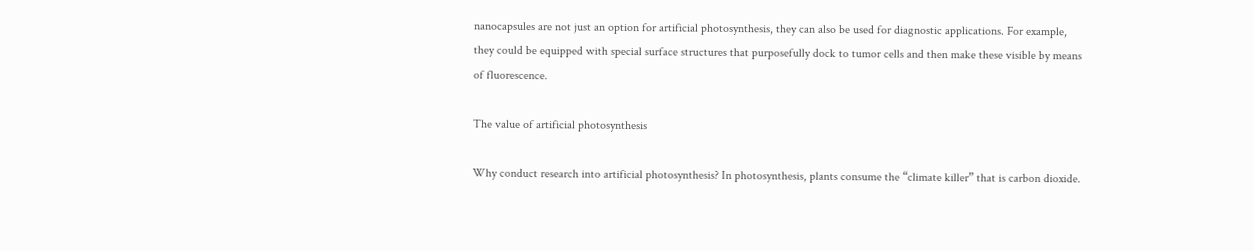nanocapsules are not just an option for artificial photosynthesis, they can also be used for diagnostic applications. For example, they could be equipped with special surface structures that purposefully dock to tumor cells and then make these visible by means of fluorescence.

The value of artificial photosynthesis

Why conduct research into artificial photosynthesis? In photosynthesis, plants consume the “climate killer” that is carbon dioxide.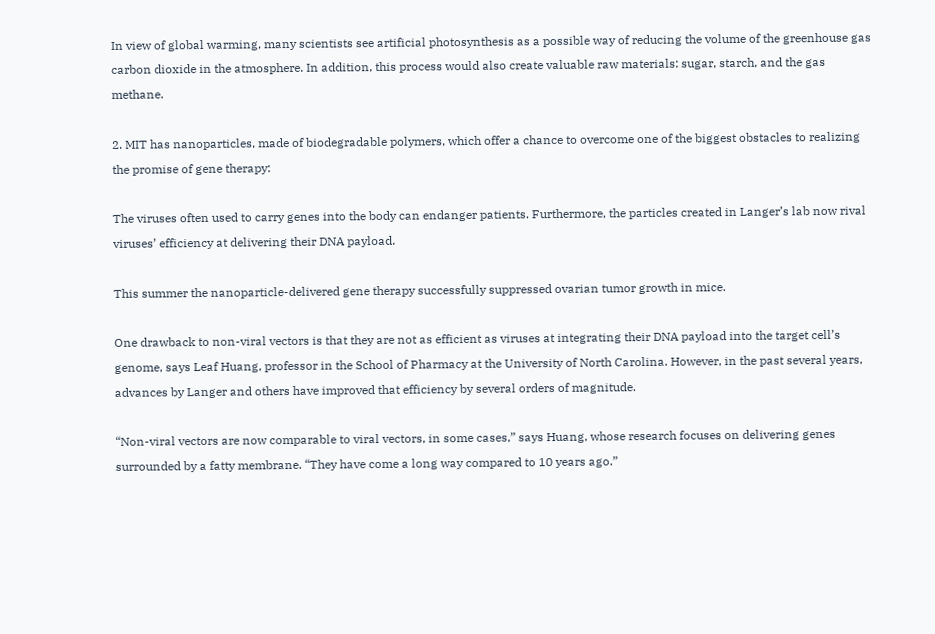In view of global warming, many scientists see artificial photosynthesis as a possible way of reducing the volume of the greenhouse gas carbon dioxide in the atmosphere. In addition, this process would also create valuable raw materials: sugar, starch, and the gas methane.

2. MIT has nanoparticles, made of biodegradable polymers, which offer a chance to overcome one of the biggest obstacles to realizing the promise of gene therapy:

The viruses often used to carry genes into the body can endanger patients. Furthermore, the particles created in Langer’s lab now rival viruses’ efficiency at delivering their DNA payload.

This summer the nanoparticle-delivered gene therapy successfully suppressed ovarian tumor growth in mice.

One drawback to non-viral vectors is that they are not as efficient as viruses at integrating their DNA payload into the target cell’s genome, says Leaf Huang, professor in the School of Pharmacy at the University of North Carolina. However, in the past several years, advances by Langer and others have improved that efficiency by several orders of magnitude.

“Non-viral vectors are now comparable to viral vectors, in some cases,” says Huang, whose research focuses on delivering genes surrounded by a fatty membrane. “They have come a long way compared to 10 years ago.”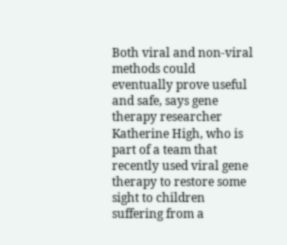Both viral and non-viral methods could eventually prove useful and safe, says gene therapy researcher Katherine High, who is part of a team that recently used viral gene therapy to restore some sight to children suffering from a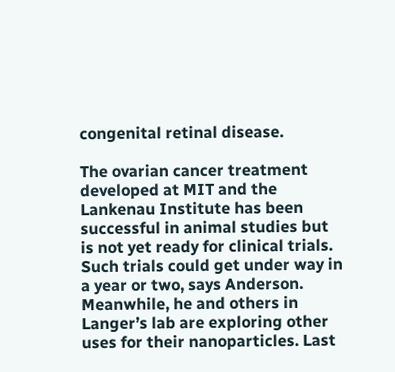congenital retinal disease.

The ovarian cancer treatment developed at MIT and the Lankenau Institute has been successful in animal studies but is not yet ready for clinical trials. Such trials could get under way in a year or two, says Anderson. Meanwhile, he and others in Langer’s lab are exploring other uses for their nanoparticles. Last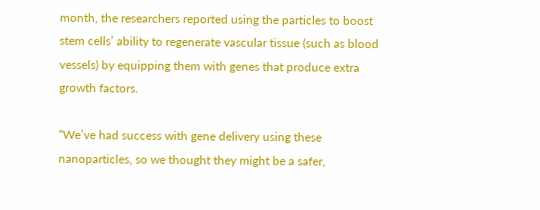month, the researchers reported using the particles to boost stem cells’ ability to regenerate vascular tissue (such as blood vessels) by equipping them with genes that produce extra growth factors.

“We’ve had success with gene delivery using these nanoparticles, so we thought they might be a safer,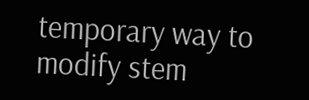temporary way to modify stem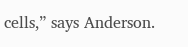cells,” says Anderson.